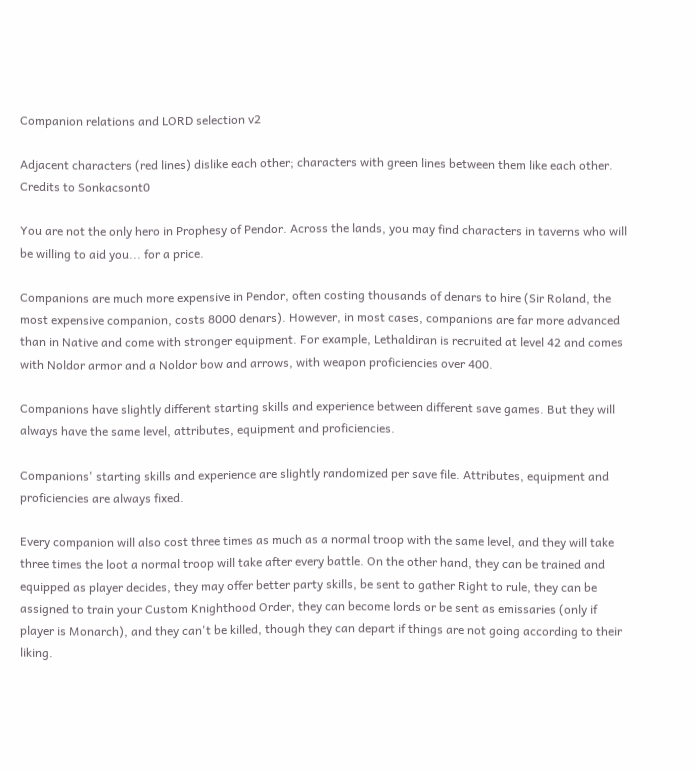Companion relations and LORD selection v2

Adjacent characters (red lines) dislike each other; characters with green lines between them like each other. Credits to Sonkacsont0

You are not the only hero in Prophesy of Pendor. Across the lands, you may find characters in taverns who will be willing to aid you... for a price.

Companions are much more expensive in Pendor, often costing thousands of denars to hire (Sir Roland, the most expensive companion, costs 8000 denars). However, in most cases, companions are far more advanced than in Native and come with stronger equipment. For example, Lethaldiran is recruited at level 42 and comes with Noldor armor and a Noldor bow and arrows, with weapon proficiencies over 400.

Companions have slightly different starting skills and experience between different save games. But they will always have the same level, attributes, equipment and proficiencies.

Companions' starting skills and experience are slightly randomized per save file. Attributes, equipment and proficiencies are always fixed.

Every companion will also cost three times as much as a normal troop with the same level, and they will take three times the loot a normal troop will take after every battle. On the other hand, they can be trained and equipped as player decides, they may offer better party skills, be sent to gather Right to rule, they can be assigned to train your Custom Knighthood Order, they can become lords or be sent as emissaries (only if player is Monarch), and they can't be killed, though they can depart if things are not going according to their liking.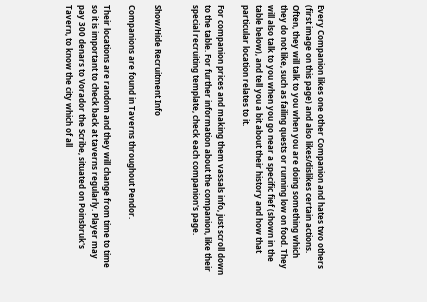Every Companion likes one other Companion and hates two others (first image on this page) and also likes/dislikes certain actions. Often, they will talk to you when you are doing something which they do not like, such as failing quests or running low on food. They will also talk to you when you go near a specific fief (shown in the table below), and tell you a bit about their history and how that particular location relates to it.

For companion prices and making them vassals info, just scroll down to the table. For further information about the companion, like their special recruiting template, check each companion's page.


Show/Hide Recruitment Info

Companions are found in Taverns throughout Pendor.

Their locations are random and they will change from time to time so it is important to check back at taverns regularly. Player may pay 300 denars to Vorador the Scribe, situated on Poinsbruk's Tavern, to know the city which of all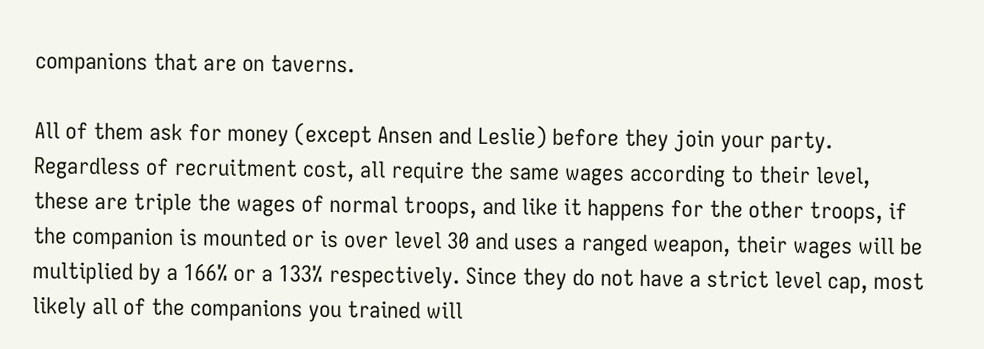companions that are on taverns.

All of them ask for money (except Ansen and Leslie) before they join your party. Regardless of recruitment cost, all require the same wages according to their level, these are triple the wages of normal troops, and like it happens for the other troops, if the companion is mounted or is over level 30 and uses a ranged weapon, their wages will be multiplied by a 166% or a 133% respectively. Since they do not have a strict level cap, most likely all of the companions you trained will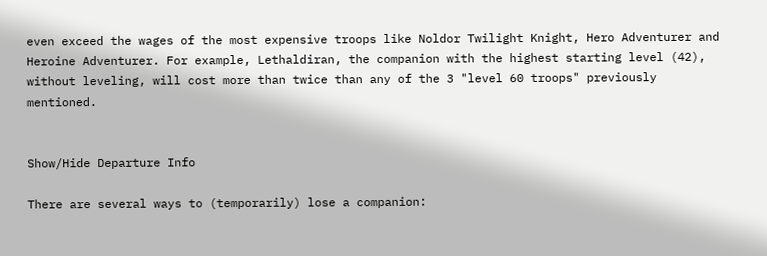even exceed the wages of the most expensive troops like Noldor Twilight Knight, Hero Adventurer and Heroine Adventurer. For example, Lethaldiran, the companion with the highest starting level (42), without leveling, will cost more than twice than any of the 3 "level 60 troops" previously mentioned.


Show/Hide Departure Info

There are several ways to (temporarily) lose a companion: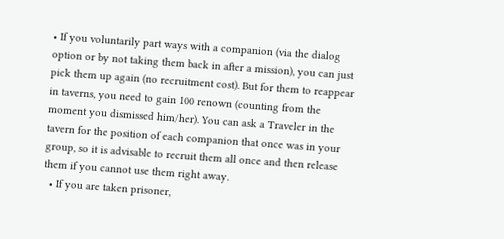• If you voluntarily part ways with a companion (via the dialog option or by not taking them back in after a mission), you can just pick them up again (no recruitment cost). But for them to reappear in taverns, you need to gain 100 renown (counting from the moment you dismissed him/her). You can ask a Traveler in the tavern for the position of each companion that once was in your group, so it is advisable to recruit them all once and then release them if you cannot use them right away.
  • If you are taken prisoner,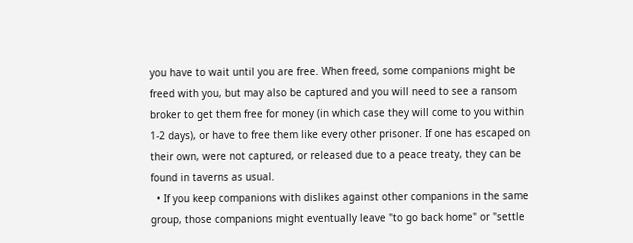you have to wait until you are free. When freed, some companions might be freed with you, but may also be captured and you will need to see a ransom broker to get them free for money (in which case they will come to you within 1-2 days), or have to free them like every other prisoner. If one has escaped on their own, were not captured, or released due to a peace treaty, they can be found in taverns as usual.
  • If you keep companions with dislikes against other companions in the same group, those companions might eventually leave "to go back home" or "settle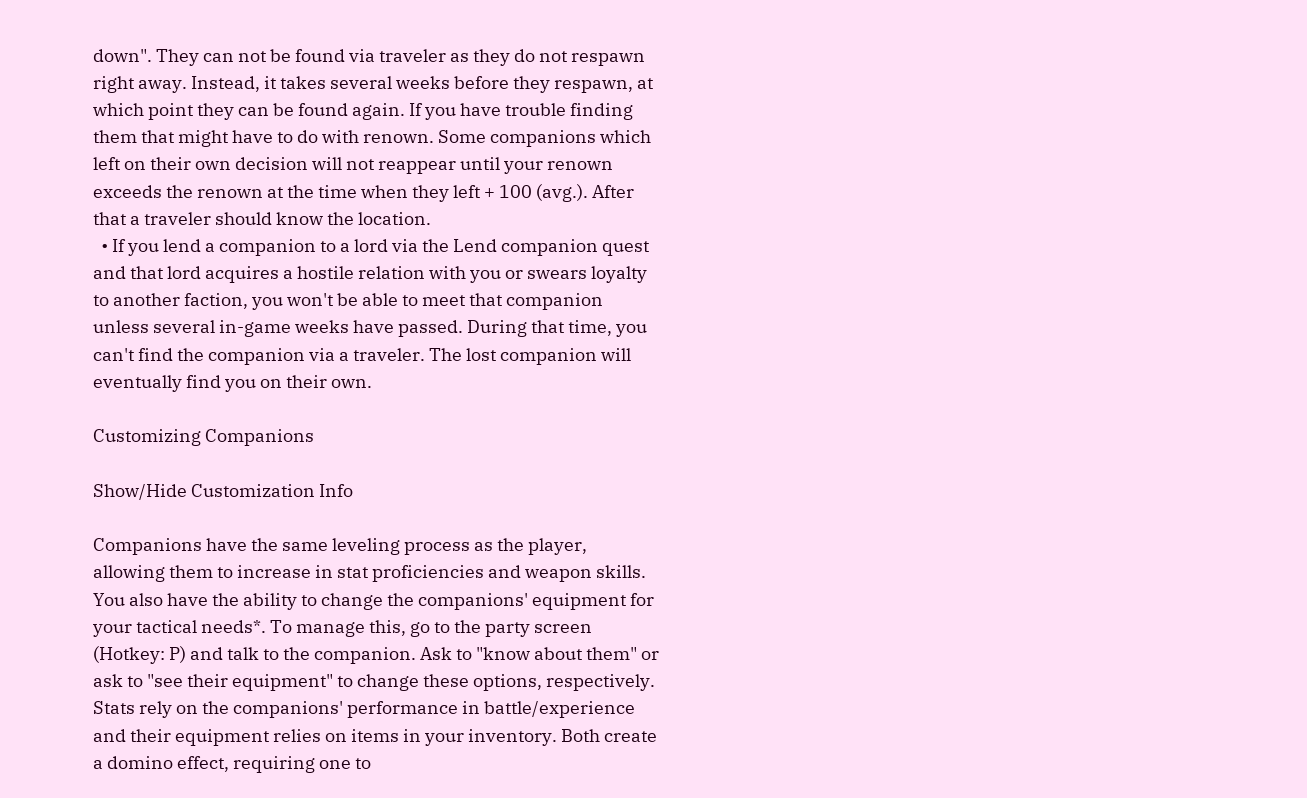down". They can not be found via traveler as they do not respawn right away. Instead, it takes several weeks before they respawn, at which point they can be found again. If you have trouble finding them that might have to do with renown. Some companions which left on their own decision will not reappear until your renown exceeds the renown at the time when they left + 100 (avg.). After that a traveler should know the location.
  • If you lend a companion to a lord via the Lend companion quest and that lord acquires a hostile relation with you or swears loyalty to another faction, you won't be able to meet that companion unless several in-game weeks have passed. During that time, you can't find the companion via a traveler. The lost companion will eventually find you on their own.

Customizing Companions

Show/Hide Customization Info

Companions have the same leveling process as the player, allowing them to increase in stat proficiencies and weapon skills. You also have the ability to change the companions' equipment for your tactical needs*. To manage this, go to the party screen (Hotkey: P) and talk to the companion. Ask to "know about them" or ask to "see their equipment" to change these options, respectively. Stats rely on the companions' performance in battle/experience and their equipment relies on items in your inventory. Both create a domino effect, requiring one to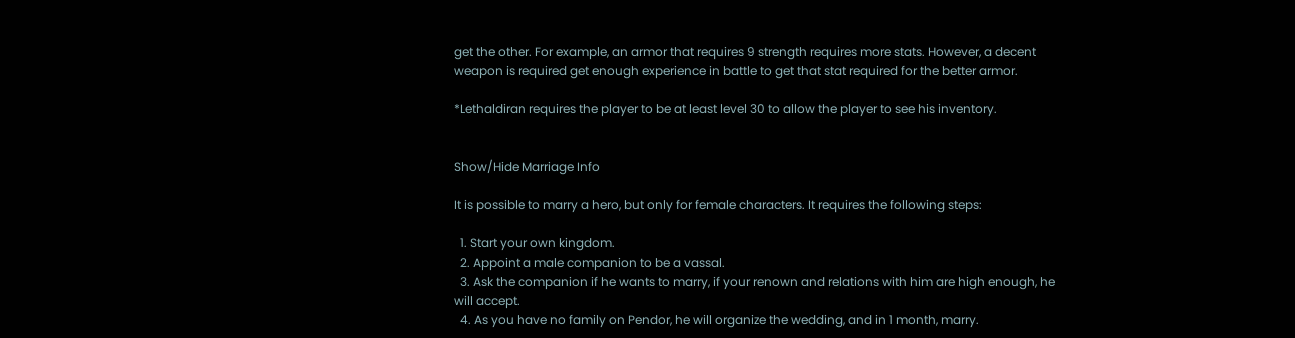get the other. For example, an armor that requires 9 strength requires more stats. However, a decent weapon is required get enough experience in battle to get that stat required for the better armor.

*Lethaldiran requires the player to be at least level 30 to allow the player to see his inventory.


Show/Hide Marriage Info

It is possible to marry a hero, but only for female characters. It requires the following steps:

  1. Start your own kingdom.
  2. Appoint a male companion to be a vassal.
  3. Ask the companion if he wants to marry, if your renown and relations with him are high enough, he will accept.
  4. As you have no family on Pendor, he will organize the wedding, and in 1 month, marry.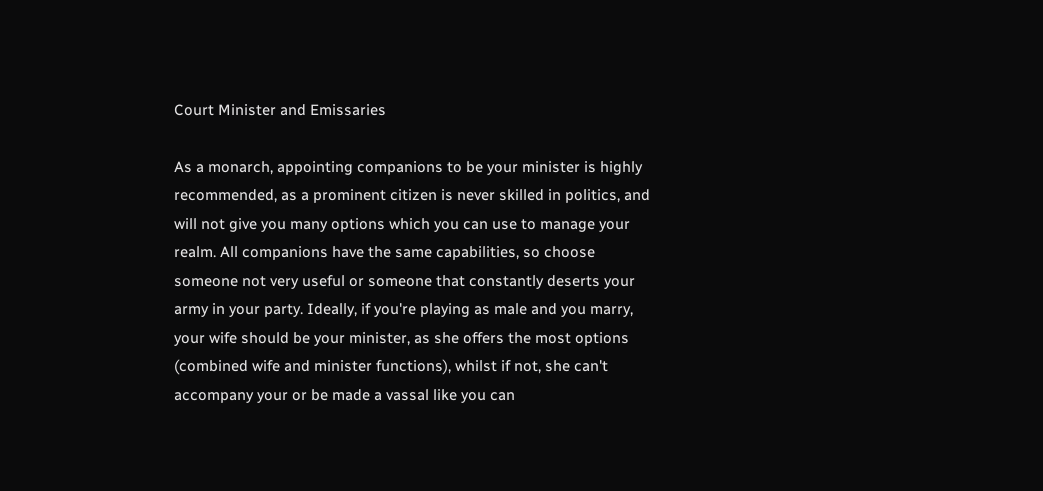Court Minister and Emissaries

As a monarch, appointing companions to be your minister is highly recommended, as a prominent citizen is never skilled in politics, and will not give you many options which you can use to manage your realm. All companions have the same capabilities, so choose someone not very useful or someone that constantly deserts your army in your party. Ideally, if you're playing as male and you marry, your wife should be your minister, as she offers the most options (combined wife and minister functions), whilst if not, she can't accompany your or be made a vassal like you can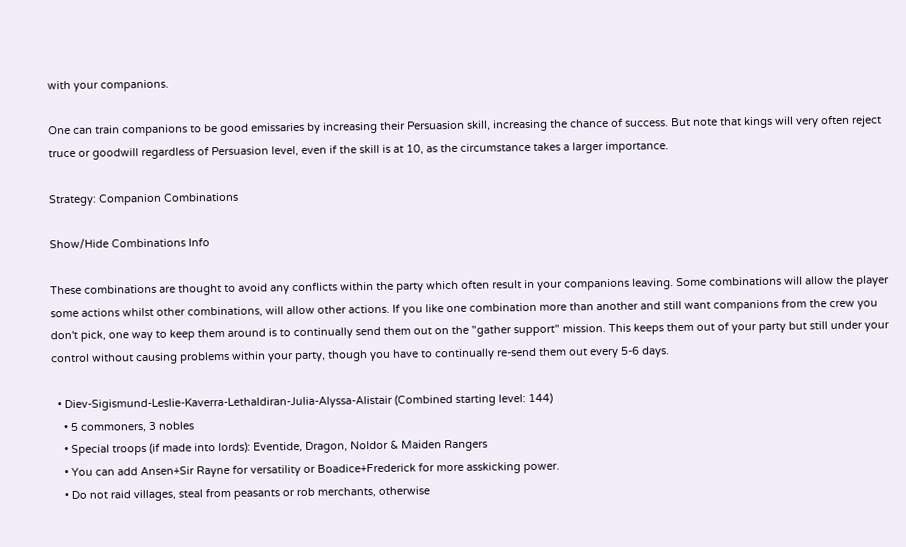with your companions.

One can train companions to be good emissaries by increasing their Persuasion skill, increasing the chance of success. But note that kings will very often reject truce or goodwill regardless of Persuasion level, even if the skill is at 10, as the circumstance takes a larger importance.

Strategy: Companion Combinations

Show/Hide Combinations Info

These combinations are thought to avoid any conflicts within the party which often result in your companions leaving. Some combinations will allow the player some actions whilst other combinations, will allow other actions. If you like one combination more than another and still want companions from the crew you don't pick, one way to keep them around is to continually send them out on the "gather support" mission. This keeps them out of your party but still under your control without causing problems within your party, though you have to continually re-send them out every 5-6 days.

  • Diev-Sigismund-Leslie-Kaverra-Lethaldiran-Julia-Alyssa-Alistair (Combined starting level: 144)
    • 5 commoners, 3 nobles
    • Special troops (if made into lords): Eventide, Dragon, Noldor & Maiden Rangers
    • You can add Ansen+Sir Rayne for versatility or Boadice+Frederick for more asskicking power.
    • Do not raid villages, steal from peasants or rob merchants, otherwise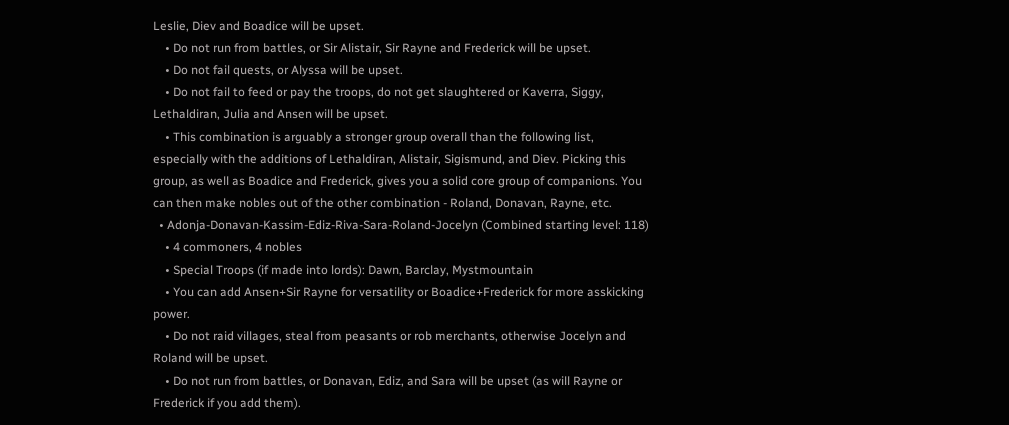Leslie, Diev and Boadice will be upset.
    • Do not run from battles, or Sir Alistair, Sir Rayne and Frederick will be upset.
    • Do not fail quests, or Alyssa will be upset.
    • Do not fail to feed or pay the troops, do not get slaughtered or Kaverra, Siggy, Lethaldiran, Julia and Ansen will be upset.
    • This combination is arguably a stronger group overall than the following list, especially with the additions of Lethaldiran, Alistair, Sigismund, and Diev. Picking this group, as well as Boadice and Frederick, gives you a solid core group of companions. You can then make nobles out of the other combination - Roland, Donavan, Rayne, etc.
  • Adonja-Donavan-Kassim-Ediz-Riva-Sara-Roland-Jocelyn (Combined starting level: 118)
    • 4 commoners, 4 nobles
    • Special Troops (if made into lords): Dawn, Barclay, Mystmountain
    • You can add Ansen+Sir Rayne for versatility or Boadice+Frederick for more asskicking power.
    • Do not raid villages, steal from peasants or rob merchants, otherwise Jocelyn and Roland will be upset.
    • Do not run from battles, or Donavan, Ediz, and Sara will be upset (as will Rayne or Frederick if you add them).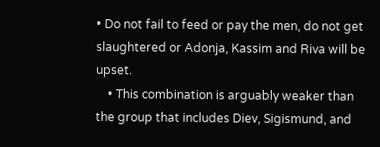• Do not fail to feed or pay the men, do not get slaughtered or Adonja, Kassim and Riva will be upset.
    • This combination is arguably weaker than the group that includes Diev, Sigismund, and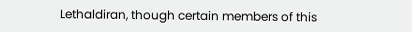Lethaldiran, though certain members of this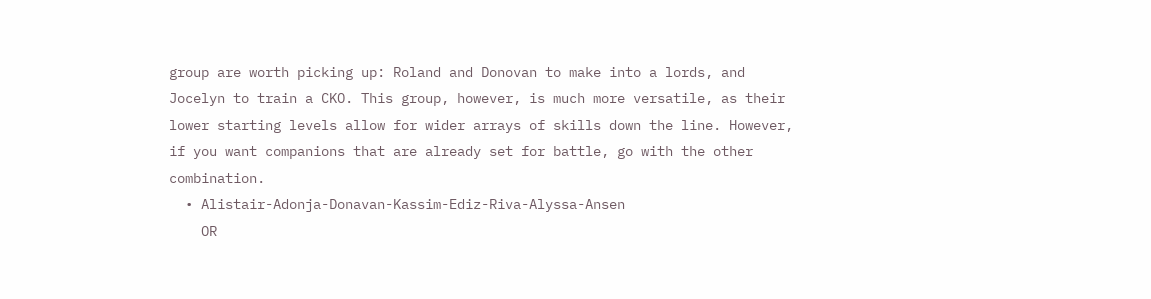group are worth picking up: Roland and Donovan to make into a lords, and Jocelyn to train a CKO. This group, however, is much more versatile, as their lower starting levels allow for wider arrays of skills down the line. However, if you want companions that are already set for battle, go with the other combination.
  • Alistair-Adonja-Donavan-Kassim-Ediz-Riva-Alyssa-Ansen
    OR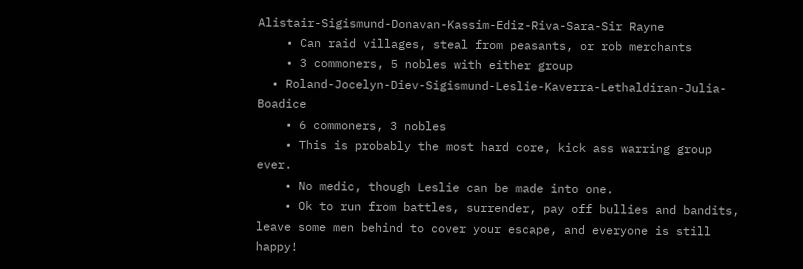Alistair-Sigismund-Donavan-Kassim-Ediz-Riva-Sara-Sir Rayne
    • Can raid villages, steal from peasants, or rob merchants
    • 3 commoners, 5 nobles with either group
  • Roland-Jocelyn-Diev-Sigismund-Leslie-Kaverra-Lethaldiran-Julia-Boadice
    • 6 commoners, 3 nobles
    • This is probably the most hard core, kick ass warring group ever.
    • No medic, though Leslie can be made into one.
    • Ok to run from battles, surrender, pay off bullies and bandits, leave some men behind to cover your escape, and everyone is still happy!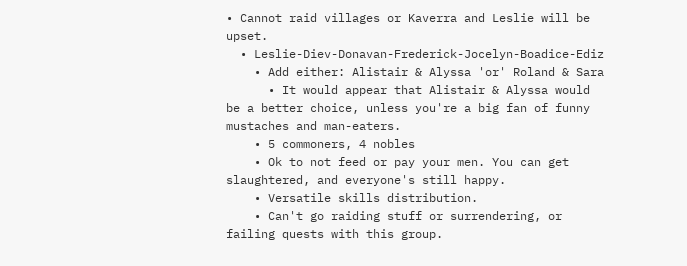• Cannot raid villages or Kaverra and Leslie will be upset.
  • Leslie-Diev-Donavan-Frederick-Jocelyn-Boadice-Ediz
    • Add either: Alistair & Alyssa 'or' Roland & Sara
      • It would appear that Alistair & Alyssa would be a better choice, unless you're a big fan of funny mustaches and man-eaters.
    • 5 commoners, 4 nobles
    • Ok to not feed or pay your men. You can get slaughtered, and everyone's still happy.
    • Versatile skills distribution.
    • Can't go raiding stuff or surrendering, or failing quests with this group.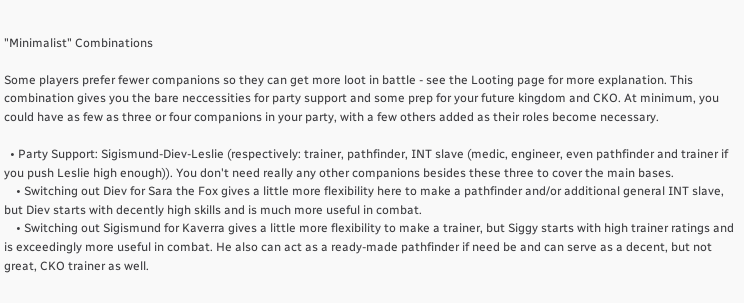"Minimalist" Combinations

Some players prefer fewer companions so they can get more loot in battle - see the Looting page for more explanation. This combination gives you the bare neccessities for party support and some prep for your future kingdom and CKO. At minimum, you could have as few as three or four companions in your party, with a few others added as their roles become necessary.

  • Party Support: Sigismund-Diev-Leslie (respectively: trainer, pathfinder, INT slave (medic, engineer, even pathfinder and trainer if you push Leslie high enough)). You don't need really any other companions besides these three to cover the main bases.
    • Switching out Diev for Sara the Fox gives a little more flexibility here to make a pathfinder and/or additional general INT slave, but Diev starts with decently high skills and is much more useful in combat.
    • Switching out Sigismund for Kaverra gives a little more flexibility to make a trainer, but Siggy starts with high trainer ratings and is exceedingly more useful in combat. He also can act as a ready-made pathfinder if need be and can serve as a decent, but not great, CKO trainer as well.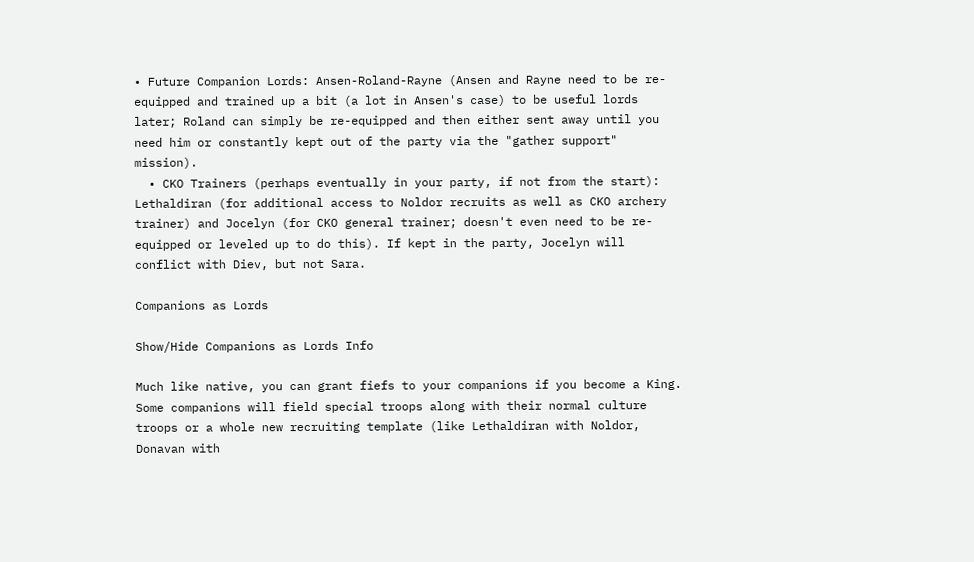• Future Companion Lords: Ansen-Roland-Rayne (Ansen and Rayne need to be re-equipped and trained up a bit (a lot in Ansen's case) to be useful lords later; Roland can simply be re-equipped and then either sent away until you need him or constantly kept out of the party via the "gather support" mission).
  • CKO Trainers (perhaps eventually in your party, if not from the start): Lethaldiran (for additional access to Noldor recruits as well as CKO archery trainer) and Jocelyn (for CKO general trainer; doesn't even need to be re-equipped or leveled up to do this). If kept in the party, Jocelyn will conflict with Diev, but not Sara.

Companions as Lords

Show/Hide Companions as Lords Info

Much like native, you can grant fiefs to your companions if you become a King. Some companions will field special troops along with their normal culture troops or a whole new recruiting template (like Lethaldiran with Noldor, Donavan with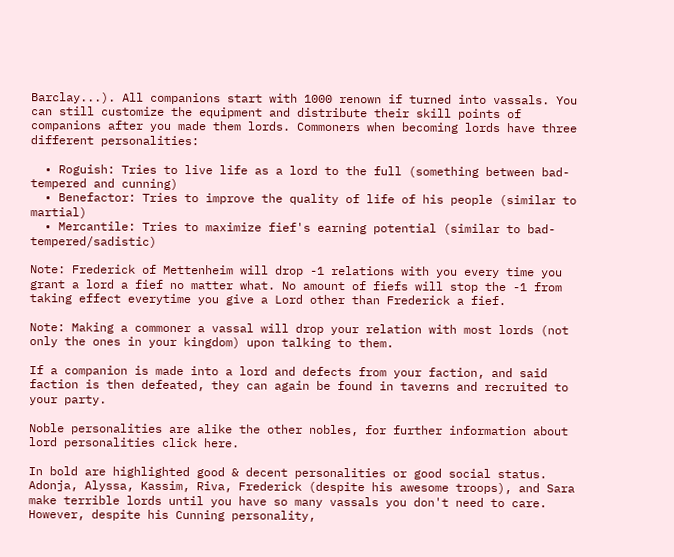Barclay...). All companions start with 1000 renown if turned into vassals. You can still customize the equipment and distribute their skill points of companions after you made them lords. Commoners when becoming lords have three different personalities:

  • Roguish: Tries to live life as a lord to the full (something between bad-tempered and cunning)
  • Benefactor: Tries to improve the quality of life of his people (similar to martial)
  • Mercantile: Tries to maximize fief's earning potential (similar to bad-tempered/sadistic)

Note: Frederick of Mettenheim will drop -1 relations with you every time you grant a lord a fief no matter what. No amount of fiefs will stop the -1 from taking effect everytime you give a Lord other than Frederick a fief.

Note: Making a commoner a vassal will drop your relation with most lords (not only the ones in your kingdom) upon talking to them.

If a companion is made into a lord and defects from your faction, and said faction is then defeated, they can again be found in taverns and recruited to your party.

Noble personalities are alike the other nobles, for further information about lord personalities click here.

In bold are highlighted good & decent personalities or good social status. Adonja, Alyssa, Kassim, Riva, Frederick (despite his awesome troops), and Sara make terrible lords until you have so many vassals you don't need to care. However, despite his Cunning personality,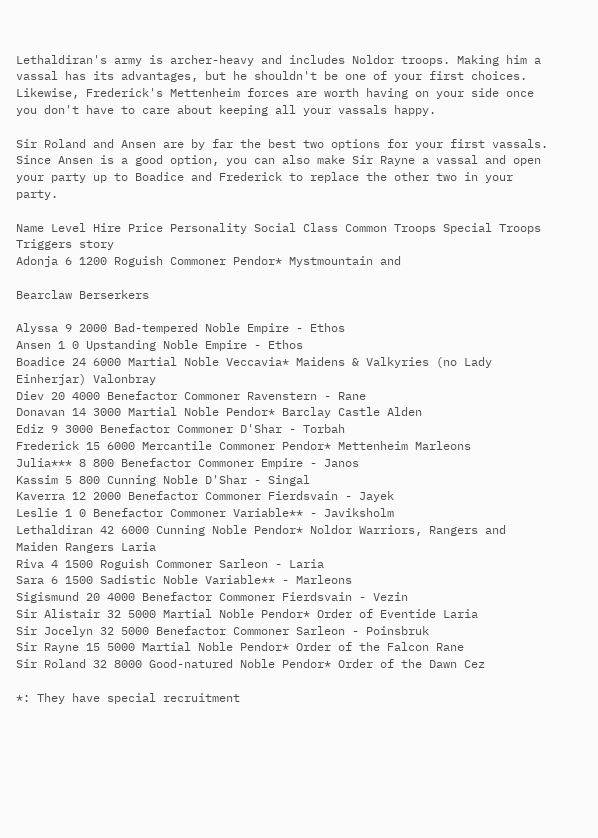Lethaldiran's army is archer-heavy and includes Noldor troops. Making him a vassal has its advantages, but he shouldn't be one of your first choices. Likewise, Frederick's Mettenheim forces are worth having on your side once you don't have to care about keeping all your vassals happy.

Sir Roland and Ansen are by far the best two options for your first vassals. Since Ansen is a good option, you can also make Sir Rayne a vassal and open your party up to Boadice and Frederick to replace the other two in your party.

Name Level Hire Price Personality Social Class Common Troops Special Troops Triggers story
Adonja 6 1200 Roguish Commoner Pendor* Mystmountain and

Bearclaw Berserkers

Alyssa 9 2000 Bad-tempered Noble Empire - Ethos
Ansen 1 0 Upstanding Noble Empire - Ethos
Boadice 24 6000 Martial Noble Veccavia* Maidens & Valkyries (no Lady Einherjar) Valonbray
Diev 20 4000 Benefactor Commoner Ravenstern - Rane
Donavan 14 3000 Martial Noble Pendor* Barclay Castle Alden
Ediz 9 3000 Benefactor Commoner D'Shar - Torbah
Frederick 15 6000 Mercantile Commoner Pendor* Mettenheim Marleons
Julia*** 8 800 Benefactor Commoner Empire - Janos
Kassim 5 800 Cunning Noble D'Shar - Singal
Kaverra 12 2000 Benefactor Commoner Fierdsvain - Jayek
Leslie 1 0 Benefactor Commoner Variable** - Javiksholm
Lethaldiran 42 6000 Cunning Noble Pendor* Noldor Warriors, Rangers and Maiden Rangers Laria
Riva 4 1500 Roguish Commoner Sarleon - Laria
Sara 6 1500 Sadistic Noble Variable** - Marleons
Sigismund 20 4000 Benefactor Commoner Fierdsvain - Vezin
Sir Alistair 32 5000 Martial Noble Pendor* Order of Eventide Laria
Sir Jocelyn 32 5000 Benefactor Commoner Sarleon - Poinsbruk
Sir Rayne 15 5000 Martial Noble Pendor* Order of the Falcon Rane
Sir Roland 32 8000 Good-natured Noble Pendor* Order of the Dawn Cez

*: They have special recruitment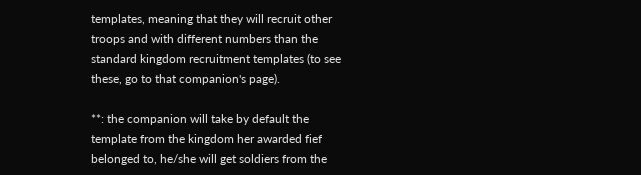templates, meaning that they will recruit other troops and with different numbers than the standard kingdom recruitment templates (to see these, go to that companion's page).

**: the companion will take by default the template from the kingdom her awarded fief belonged to, he/she will get soldiers from the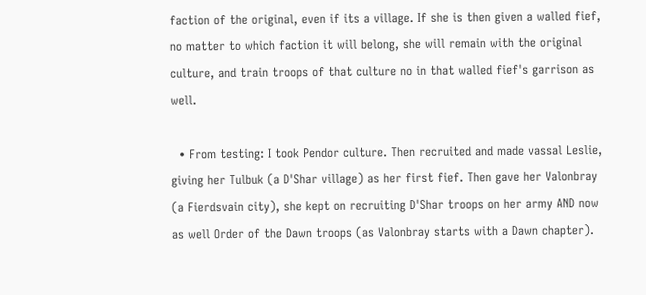faction of the original, even if its a village. If she is then given a walled fief, no matter to which faction it will belong, she will remain with the original culture, and train troops of that culture no in that walled fief's garrison as well.

  • From testing: I took Pendor culture. Then recruited and made vassal Leslie, giving her Tulbuk (a D'Shar village) as her first fief. Then gave her Valonbray (a Fierdsvain city), she kept on recruiting D'Shar troops on her army AND now as well Order of the Dawn troops (as Valonbray starts with a Dawn chapter).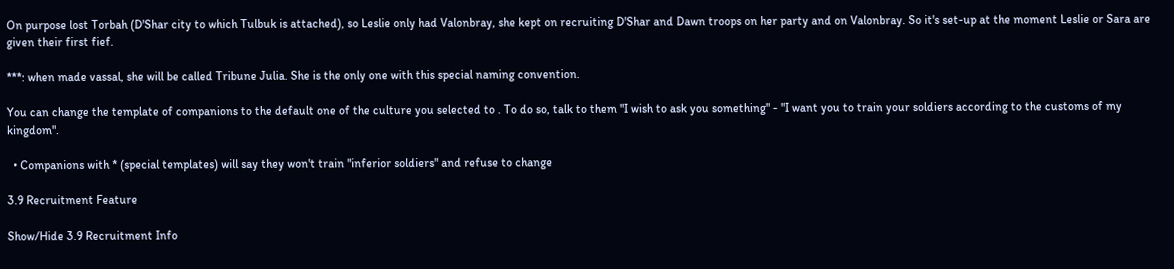On purpose lost Torbah (D'Shar city to which Tulbuk is attached), so Leslie only had Valonbray, she kept on recruiting D'Shar and Dawn troops on her party and on Valonbray. So it's set-up at the moment Leslie or Sara are given their first fief.

***: when made vassal, she will be called Tribune Julia. She is the only one with this special naming convention.

You can change the template of companions to the default one of the culture you selected to . To do so, talk to them "I wish to ask you something" - "I want you to train your soldiers according to the customs of my kingdom".

  • Companions with * (special templates) will say they won't train "inferior soldiers" and refuse to change

3.9 Recruitment Feature

Show/Hide 3.9 Recruitment Info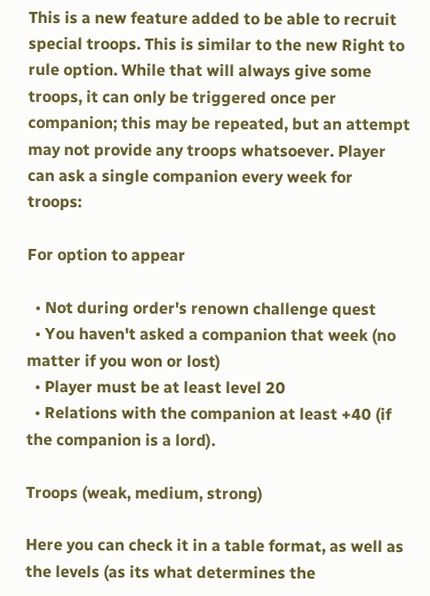This is a new feature added to be able to recruit special troops. This is similar to the new Right to rule option. While that will always give some troops, it can only be triggered once per companion; this may be repeated, but an attempt may not provide any troops whatsoever. Player can ask a single companion every week for troops:

For option to appear

  • Not during order's renown challenge quest
  • You haven't asked a companion that week (no matter if you won or lost)
  • Player must be at least level 20
  • Relations with the companion at least +40 (if the companion is a lord).

Troops (weak, medium, strong)

Here you can check it in a table format, as well as the levels (as its what determines the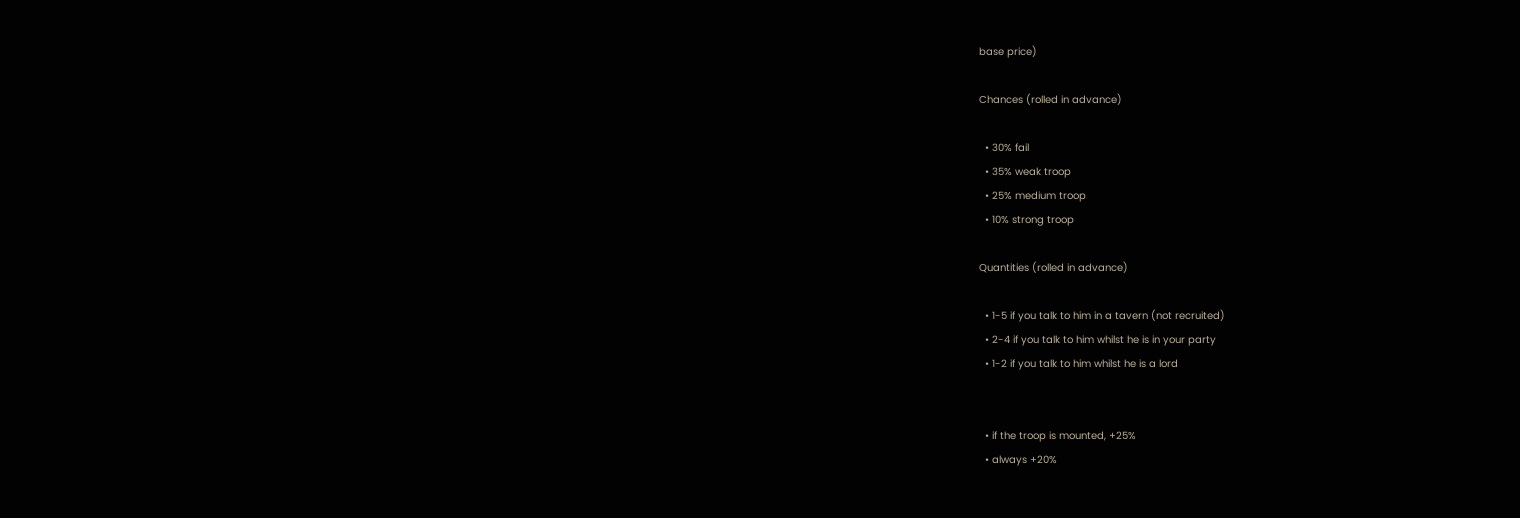base price)

Chances (rolled in advance)

  • 30% fail
  • 35% weak troop
  • 25% medium troop
  • 10% strong troop

Quantities (rolled in advance)

  • 1-5 if you talk to him in a tavern (not recruited)
  • 2-4 if you talk to him whilst he is in your party
  • 1-2 if you talk to him whilst he is a lord


  • if the troop is mounted, +25%
  • always +20%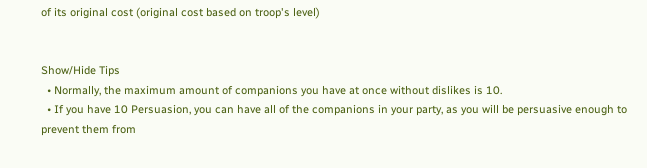of its original cost (original cost based on troop's level)


Show/Hide Tips
  • Normally, the maximum amount of companions you have at once without dislikes is 10.
  • If you have 10 Persuasion, you can have all of the companions in your party, as you will be persuasive enough to prevent them from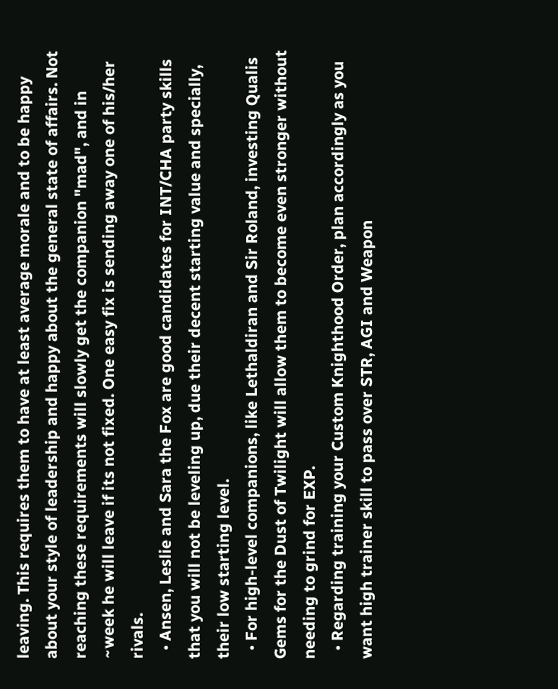leaving. This requires them to have at least average morale and to be happy about your style of leadership and happy about the general state of affairs. Not reaching these requirements will slowly get the companion "mad", and in ~week he will leave if its not fixed. One easy fix is sending away one of his/her rivals.
  • Ansen, Leslie and Sara the Fox are good candidates for INT/CHA party skills that you will not be leveling up, due their decent starting value and specially, their low starting level.
  • For high-level companions, like Lethaldiran and Sir Roland, investing Qualis Gems for the Dust of Twilight will allow them to become even stronger without needing to grind for EXP.
  • Regarding training your Custom Knighthood Order, plan accordingly as you want high trainer skill to pass over STR, AGI and Weapon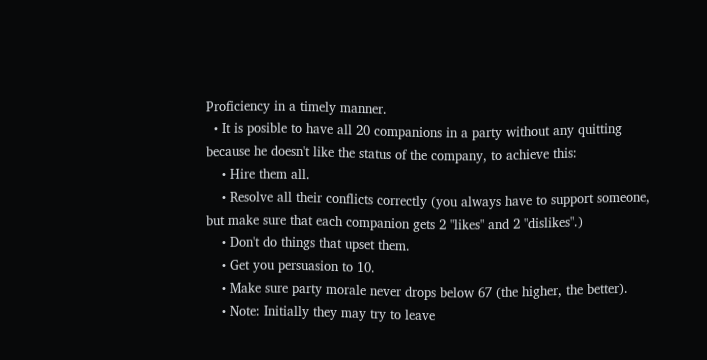Proficiency in a timely manner.
  • It is posible to have all 20 companions in a party without any quitting because he doesn't like the status of the company, to achieve this:
    • Hire them all.
    • Resolve all their conflicts correctly (you always have to support someone, but make sure that each companion gets 2 "likes" and 2 "dislikes".)
    • Don't do things that upset them.
    • Get you persuasion to 10.
    • Make sure party morale never drops below 67 (the higher, the better).
    • Note: Initially they may try to leave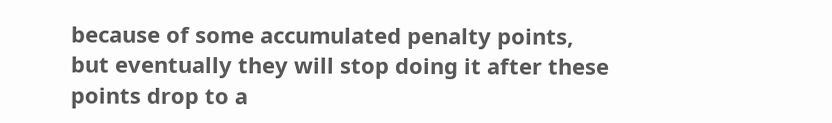because of some accumulated penalty points, but eventually they will stop doing it after these points drop to a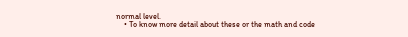normal level.
    • To know more detail about these or the math and code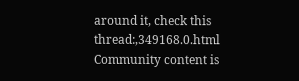around it, check this thread:,349168.0.html
Community content is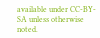available under CC-BY-SA unless otherwise noted.